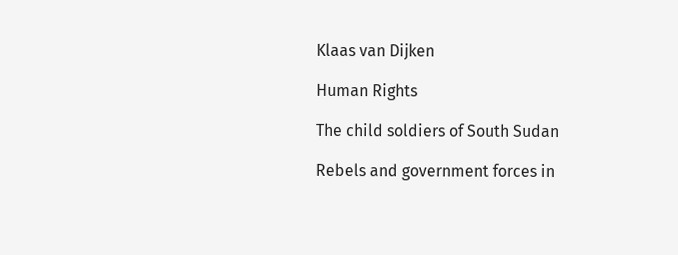Klaas van Dijken

Human Rights

The child soldiers of South Sudan

Rebels and government forces in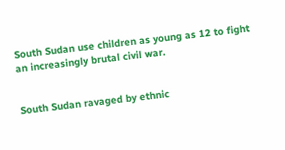South Sudan use children as young as 12 to fight an increasingly brutal civil war.


South Sudan ravaged by ethnic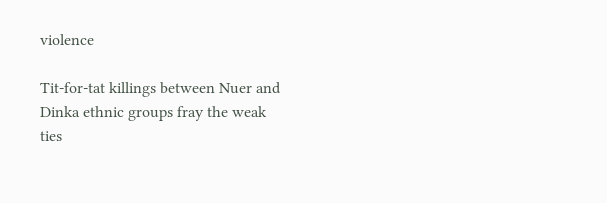violence

Tit-for-tat killings between Nuer and Dinka ethnic groups fray the weak ties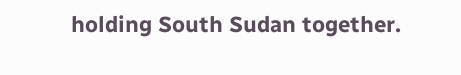holding South Sudan together.